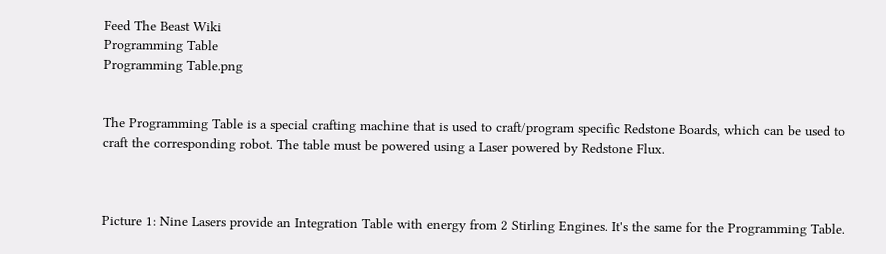Feed The Beast Wiki
Programming Table
Programming Table.png


The Programming Table is a special crafting machine that is used to craft/program specific Redstone Boards, which can be used to craft the corresponding robot. The table must be powered using a Laser powered by Redstone Flux.



Picture 1: Nine Lasers provide an Integration Table with energy from 2 Stirling Engines. It's the same for the Programming Table.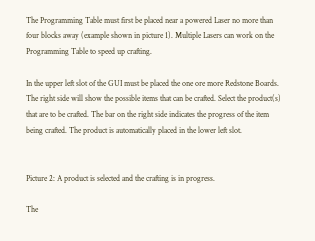The Programming Table must first be placed near a powered Laser no more than four blocks away (example shown in picture 1). Multiple Lasers can work on the Programming Table to speed up crafting.

In the upper left slot of the GUI must be placed the one ore more Redstone Boards. The right side will show the possible items that can be crafted. Select the product(s) that are to be crafted. The bar on the right side indicates the progress of the item being crafted. The product is automatically placed in the lower left slot.


Picture 2: A product is selected and the crafting is in progress.

The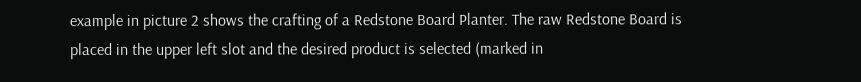example in picture 2 shows the crafting of a Redstone Board Planter. The raw Redstone Board is placed in the upper left slot and the desired product is selected (marked in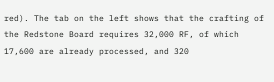red). The tab on the left shows that the crafting of the Redstone Board requires 32,000 RF, of which 17,600 are already processed, and 320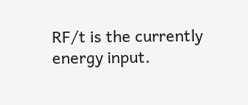RF/t is the currently energy input.